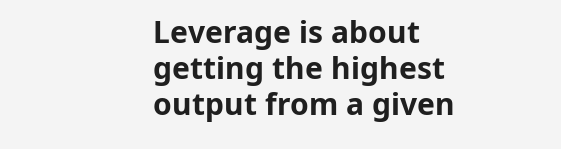Leverage is about getting the highest output from a given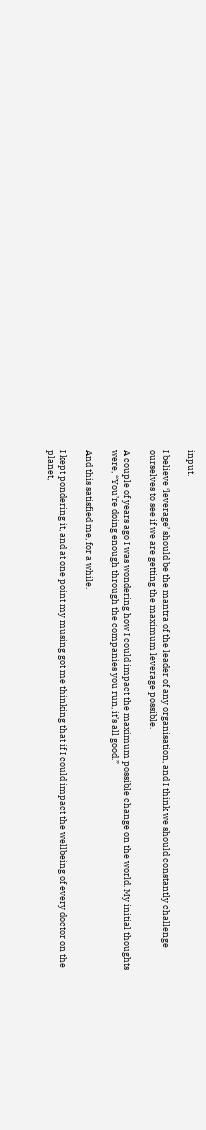input.

I believe ‘leverage’ should be the mantra of the leader of any organisation, and I think we should constantly challenge ourselves to see if we are getting the maximum leverage possible.

A couple of years ago I was wondering how I could impact the maximum possible change on the world. My initial thoughts were, “You’re doing enough through the companies you run, it’s all good.”

And this satisfied me, for a while.

I kept pondering it, and at one point my musing got me thinking that if I could impact the wellbeing of every doctor on the planet,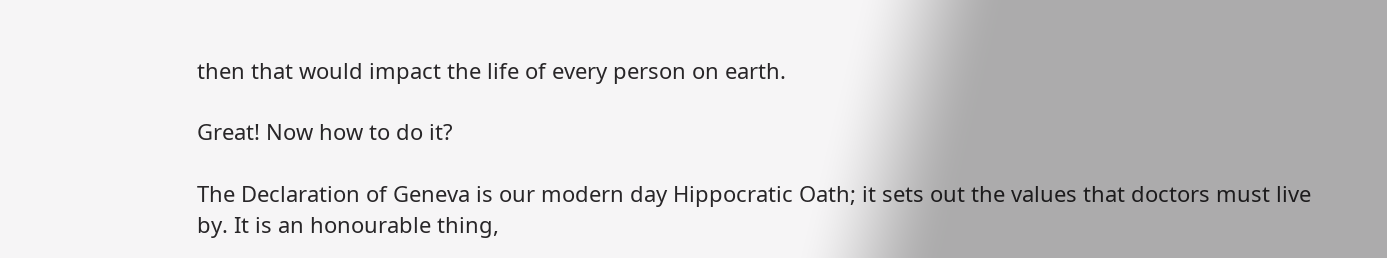then that would impact the life of every person on earth.

Great! Now how to do it?

The Declaration of Geneva is our modern day Hippocratic Oath; it sets out the values that doctors must live by. It is an honourable thing,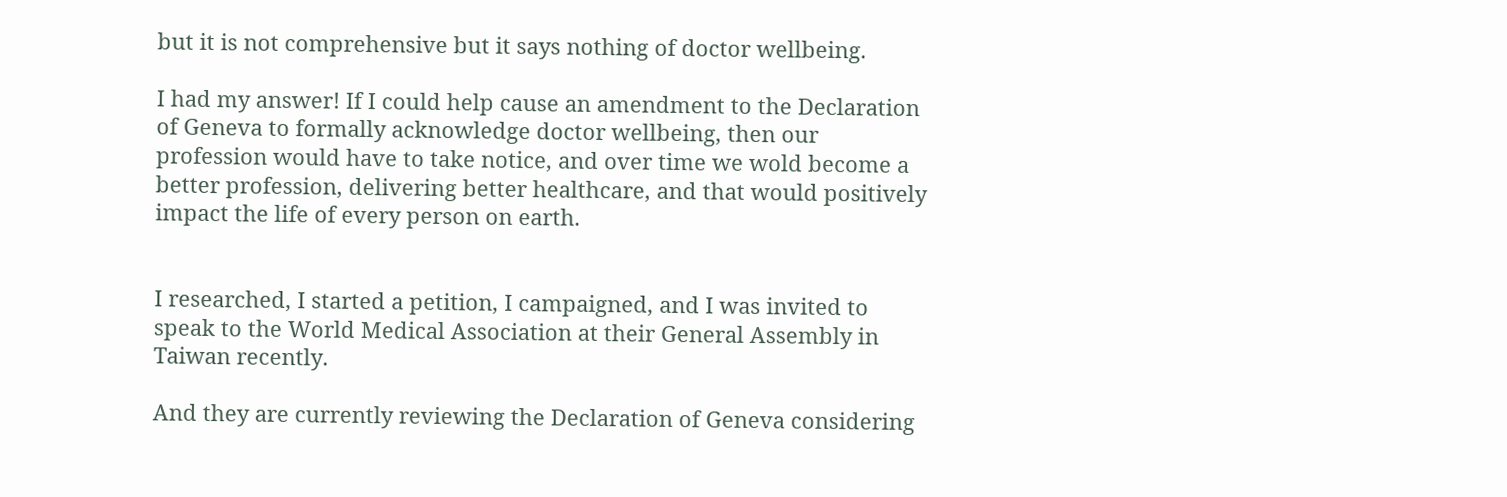but it is not comprehensive but it says nothing of doctor wellbeing.

I had my answer! If I could help cause an amendment to the Declaration of Geneva to formally acknowledge doctor wellbeing, then our profession would have to take notice, and over time we wold become a better profession, delivering better healthcare, and that would positively impact the life of every person on earth.


I researched, I started a petition, I campaigned, and I was invited to speak to the World Medical Association at their General Assembly in Taiwan recently.

And they are currently reviewing the Declaration of Geneva considering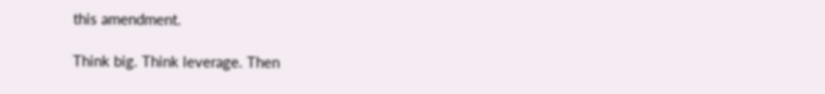this amendment.

Think big. Think leverage. Then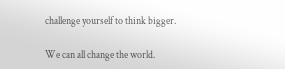challenge yourself to think bigger.

We can all change the world.